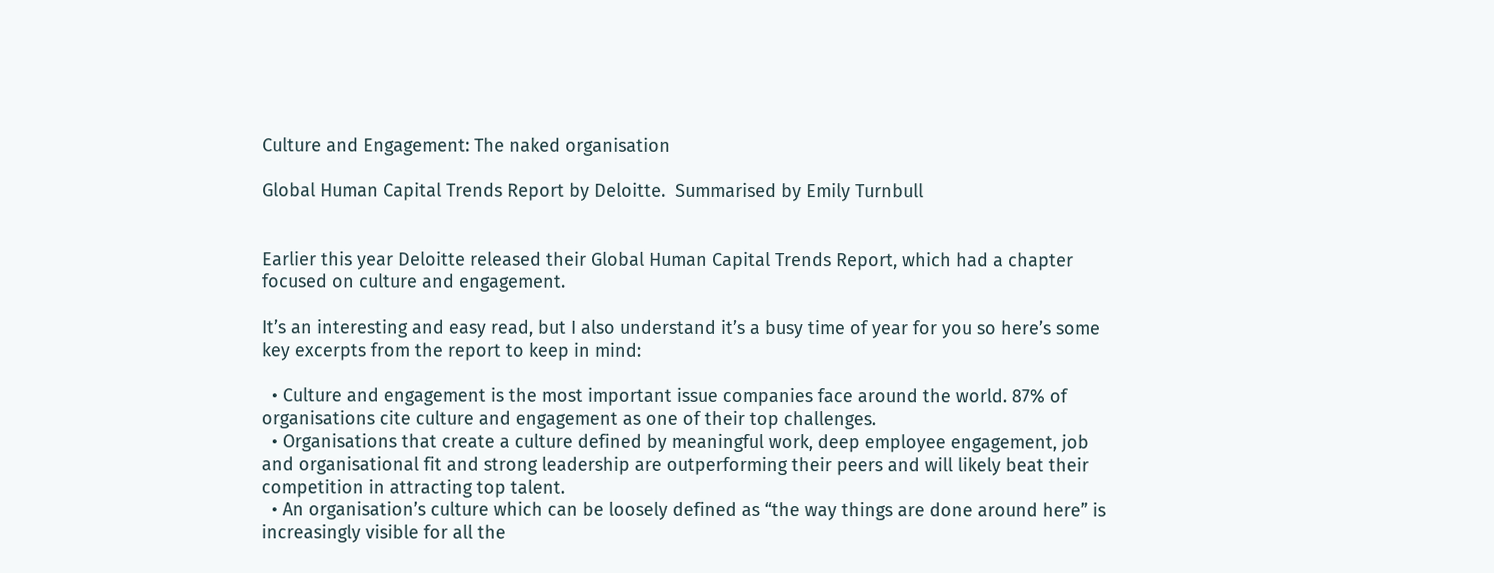Culture and Engagement: The naked organisation

Global Human Capital Trends Report by Deloitte.  Summarised by Emily Turnbull


Earlier this year Deloitte released their Global Human Capital Trends Report, which had a chapter focused on culture and engagement.

It’s an interesting and easy read, but I also understand it’s a busy time of year for you so here’s some key excerpts from the report to keep in mind:

  • Culture and engagement is the most important issue companies face around the world. 87% of organisations cite culture and engagement as one of their top challenges.
  • Organisations that create a culture defined by meaningful work, deep employee engagement, job and organisational fit and strong leadership are outperforming their peers and will likely beat their competition in attracting top talent.
  • An organisation’s culture which can be loosely defined as “the way things are done around here” is increasingly visible for all the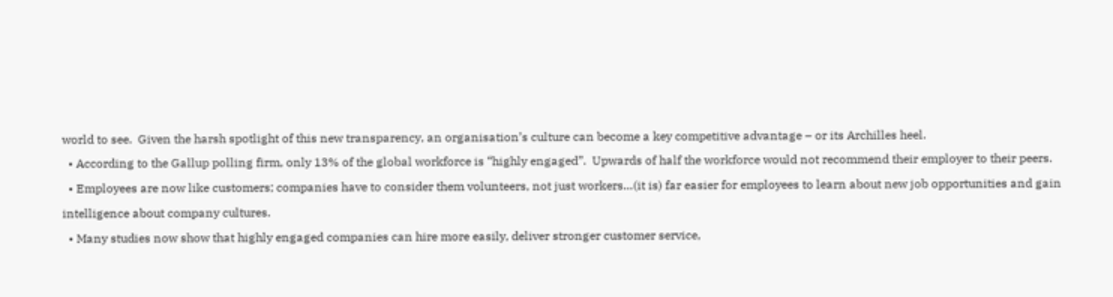world to see.  Given the harsh spotlight of this new transparency, an organisation’s culture can become a key competitive advantage – or its Archilles heel.
  • According to the Gallup polling firm, only 13% of the global workforce is “highly engaged”.  Upwards of half the workforce would not recommend their employer to their peers.
  • Employees are now like customers; companies have to consider them volunteers, not just workers…(it is) far easier for employees to learn about new job opportunities and gain intelligence about company cultures.
  • Many studies now show that highly engaged companies can hire more easily, deliver stronger customer service,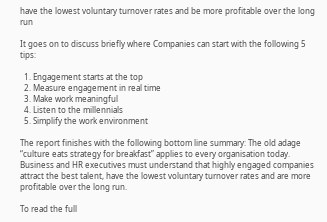have the lowest voluntary turnover rates and be more profitable over the long run

It goes on to discuss briefly where Companies can start with the following 5 tips:

  1. Engagement starts at the top
  2. Measure engagement in real time
  3. Make work meaningful
  4. Listen to the millennials
  5. Simplify the work environment

The report finishes with the following bottom line summary: The old adage “culture eats strategy for breakfast” applies to every organisation today.  Business and HR executives must understand that highly engaged companies attract the best talent, have the lowest voluntary turnover rates and are more profitable over the long run.

To read the full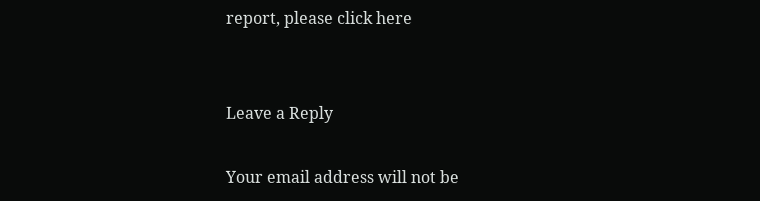report, please click here


Leave a Reply

Your email address will not be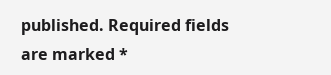published. Required fields are marked *